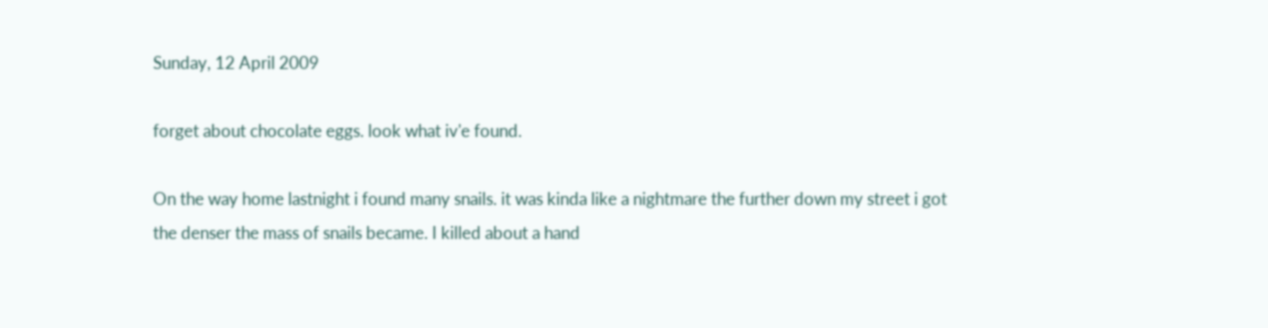Sunday, 12 April 2009

forget about chocolate eggs. look what iv'e found.

On the way home lastnight i found many snails. it was kinda like a nightmare the further down my street i got the denser the mass of snails became. I killed about a hand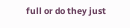full or do they just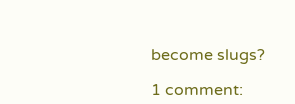become slugs?

1 comment: